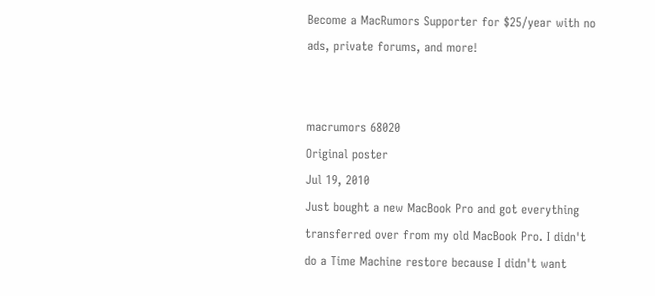Become a MacRumors Supporter for $25/year with no ads, private forums, and more!


macrumors 68020
Original poster
Jul 19, 2010
Just bought a new MacBook Pro and got everything transferred over from my old MacBook Pro. I didn't do a Time Machine restore because I didn't want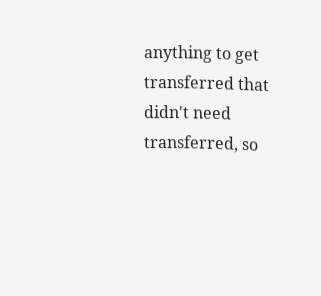anything to get transferred that didn't need transferred, so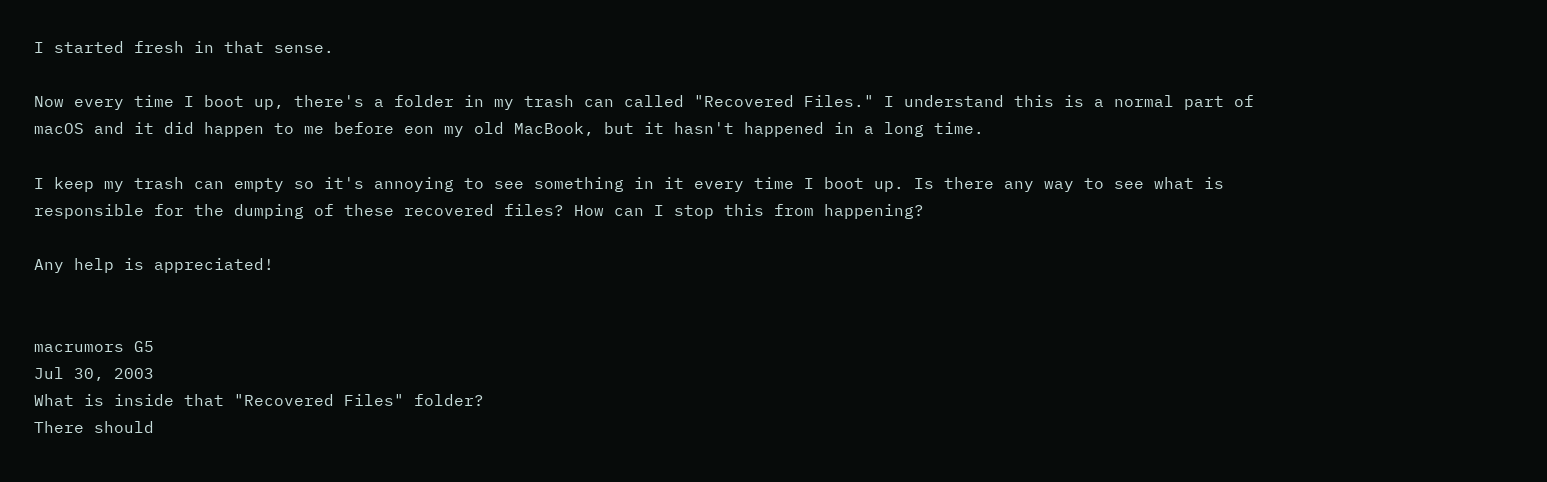I started fresh in that sense.

Now every time I boot up, there's a folder in my trash can called "Recovered Files." I understand this is a normal part of macOS and it did happen to me before eon my old MacBook, but it hasn't happened in a long time.

I keep my trash can empty so it's annoying to see something in it every time I boot up. Is there any way to see what is responsible for the dumping of these recovered files? How can I stop this from happening?

Any help is appreciated!


macrumors G5
Jul 30, 2003
What is inside that "Recovered Files" folder?
There should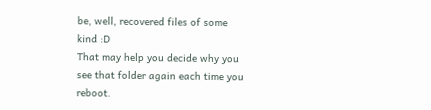be, well, recovered files of some kind :D
That may help you decide why you see that folder again each time you reboot.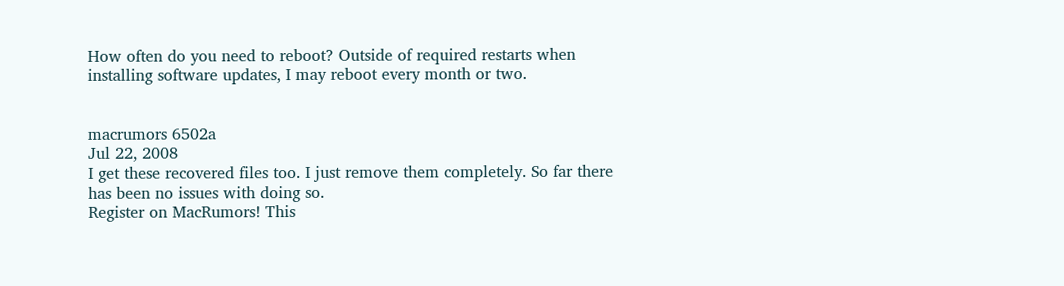How often do you need to reboot? Outside of required restarts when installing software updates, I may reboot every month or two.


macrumors 6502a
Jul 22, 2008
I get these recovered files too. I just remove them completely. So far there has been no issues with doing so.
Register on MacRumors! This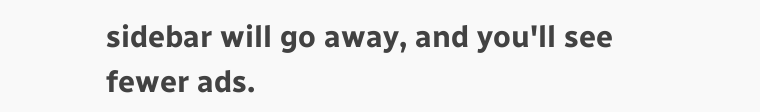sidebar will go away, and you'll see fewer ads.